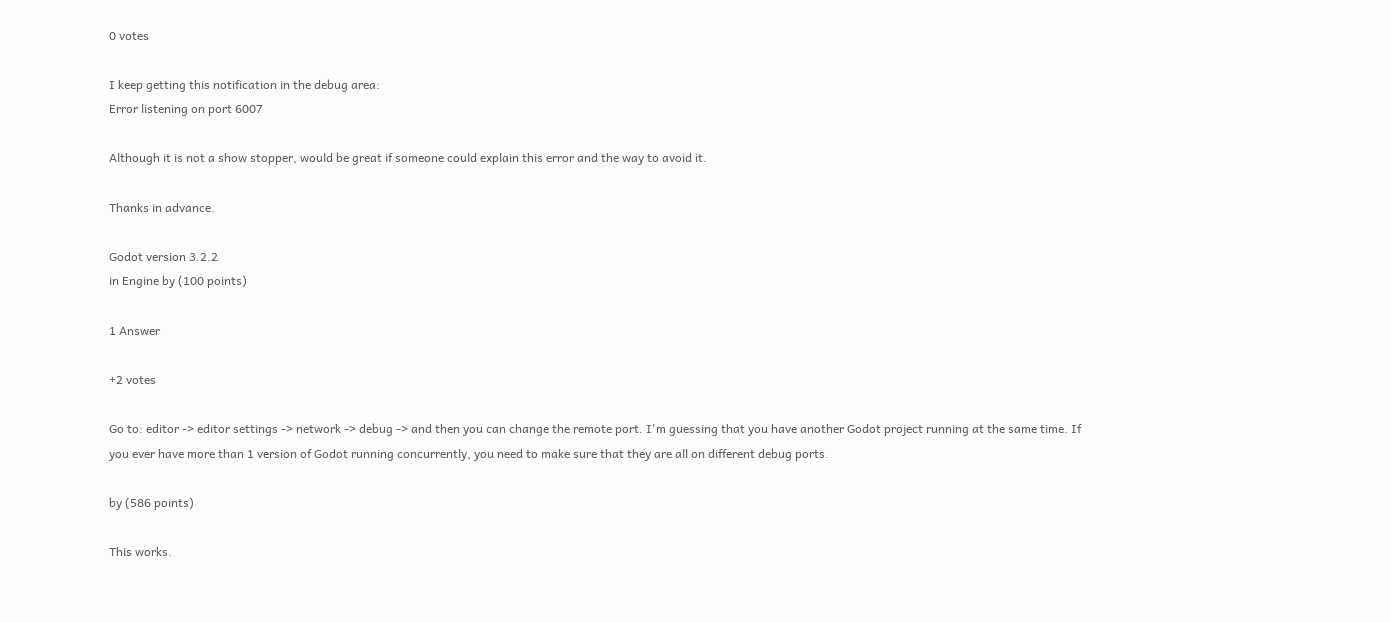0 votes

I keep getting this notification in the debug area:
Error listening on port 6007

Although it is not a show stopper, would be great if someone could explain this error and the way to avoid it.

Thanks in advance.

Godot version 3.2.2
in Engine by (100 points)

1 Answer

+2 votes

Go to: editor -> editor settings -> network -> debug -> and then you can change the remote port. I'm guessing that you have another Godot project running at the same time. If you ever have more than 1 version of Godot running concurrently, you need to make sure that they are all on different debug ports.

by (586 points)

This works.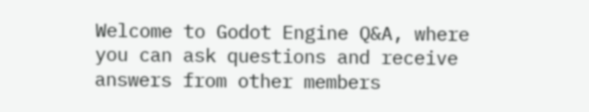Welcome to Godot Engine Q&A, where you can ask questions and receive answers from other members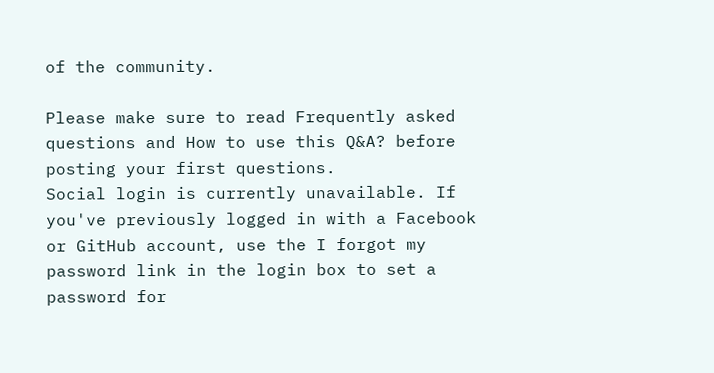of the community.

Please make sure to read Frequently asked questions and How to use this Q&A? before posting your first questions.
Social login is currently unavailable. If you've previously logged in with a Facebook or GitHub account, use the I forgot my password link in the login box to set a password for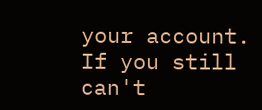your account. If you still can't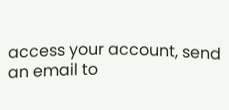access your account, send an email to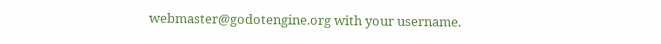webmaster@godotengine.org with your username.